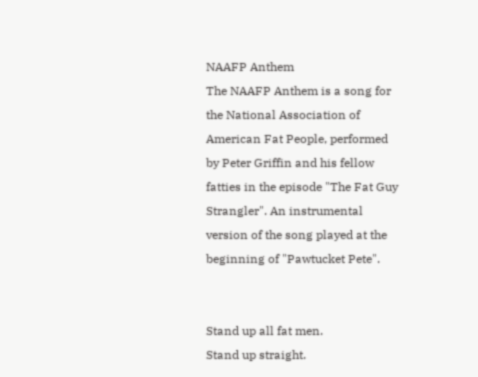NAAFP Anthem
The NAAFP Anthem is a song for the National Association of American Fat People, performed by Peter Griffin and his fellow fatties in the episode "The Fat Guy Strangler". An instrumental version of the song played at the beginning of "Pawtucket Pete".


Stand up all fat men.
Stand up straight.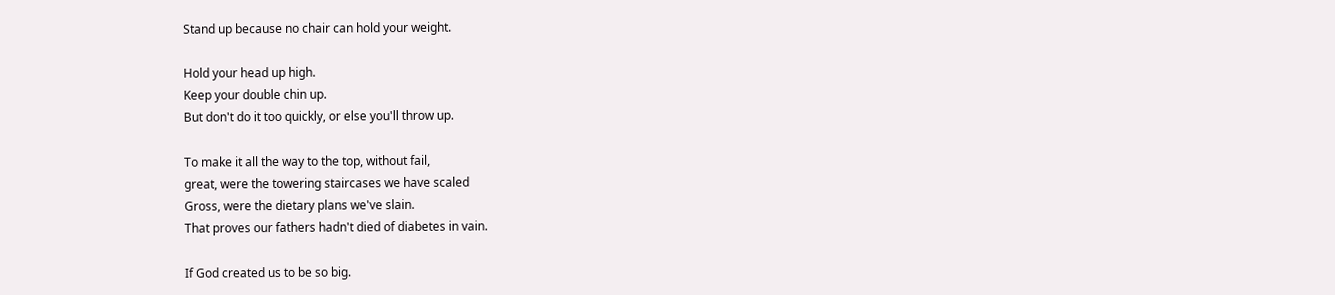Stand up because no chair can hold your weight.

Hold your head up high.
Keep your double chin up.
But don't do it too quickly, or else you'll throw up.

To make it all the way to the top, without fail,
great, were the towering staircases we have scaled
Gross, were the dietary plans we've slain.
That proves our fathers hadn't died of diabetes in vain.

If God created us to be so big.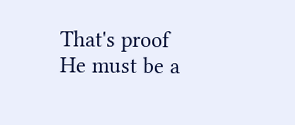That's proof
He must be a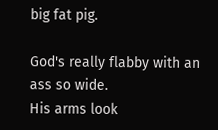big fat pig.

God's really flabby with an ass so wide.
His arms look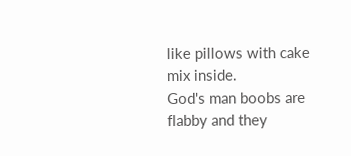like pillows with cake mix inside.
God's man boobs are flabby and they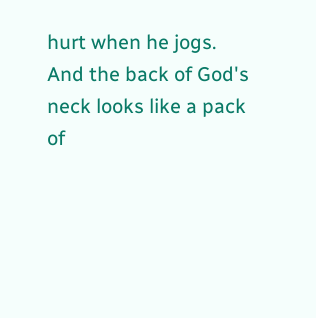hurt when he jogs.
And the back of God's neck looks like a pack of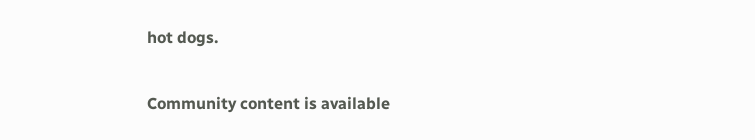hot dogs.

Community content is available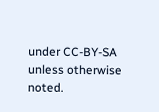under CC-BY-SA unless otherwise noted.